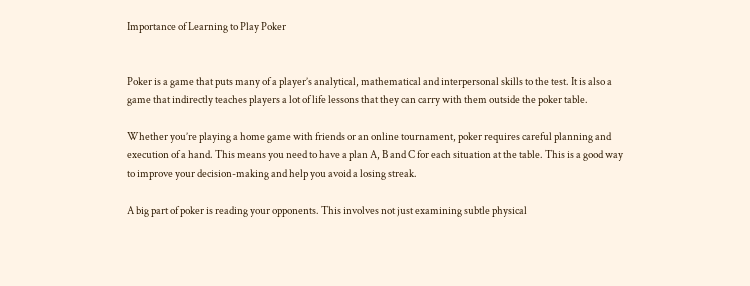Importance of Learning to Play Poker


Poker is a game that puts many of a player’s analytical, mathematical and interpersonal skills to the test. It is also a game that indirectly teaches players a lot of life lessons that they can carry with them outside the poker table.

Whether you’re playing a home game with friends or an online tournament, poker requires careful planning and execution of a hand. This means you need to have a plan A, B and C for each situation at the table. This is a good way to improve your decision-making and help you avoid a losing streak.

A big part of poker is reading your opponents. This involves not just examining subtle physical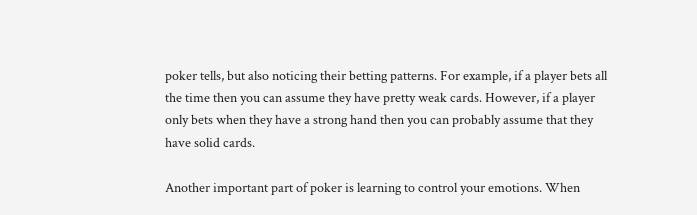poker tells, but also noticing their betting patterns. For example, if a player bets all the time then you can assume they have pretty weak cards. However, if a player only bets when they have a strong hand then you can probably assume that they have solid cards.

Another important part of poker is learning to control your emotions. When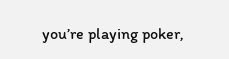you’re playing poker,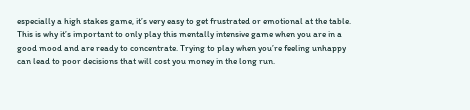especially a high stakes game, it’s very easy to get frustrated or emotional at the table. This is why it’s important to only play this mentally intensive game when you are in a good mood and are ready to concentrate. Trying to play when you’re feeling unhappy can lead to poor decisions that will cost you money in the long run.